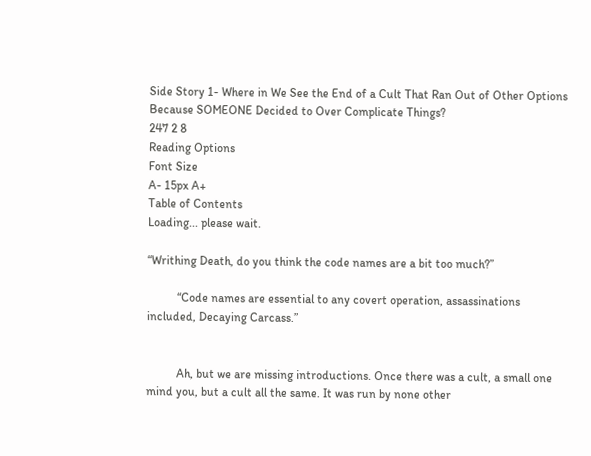Side Story 1- Where in We See the End of a Cult That Ran Out of Other Options Because SOMEONE Decided to Over Complicate Things?
247 2 8
Reading Options
Font Size
A- 15px A+
Table of Contents
Loading... please wait.

“Writhing Death, do you think the code names are a bit too much?”

          “Code names are essential to any covert operation, assassinations included, Decaying Carcass.”


          Ah, but we are missing introductions. Once there was a cult, a small one mind you, but a cult all the same. It was run by none other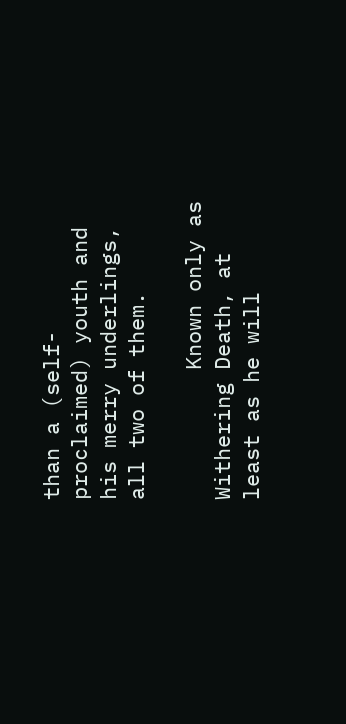than a (self-proclaimed) youth and his merry underlings, all two of them.

          Known only as Withering Death, at least as he will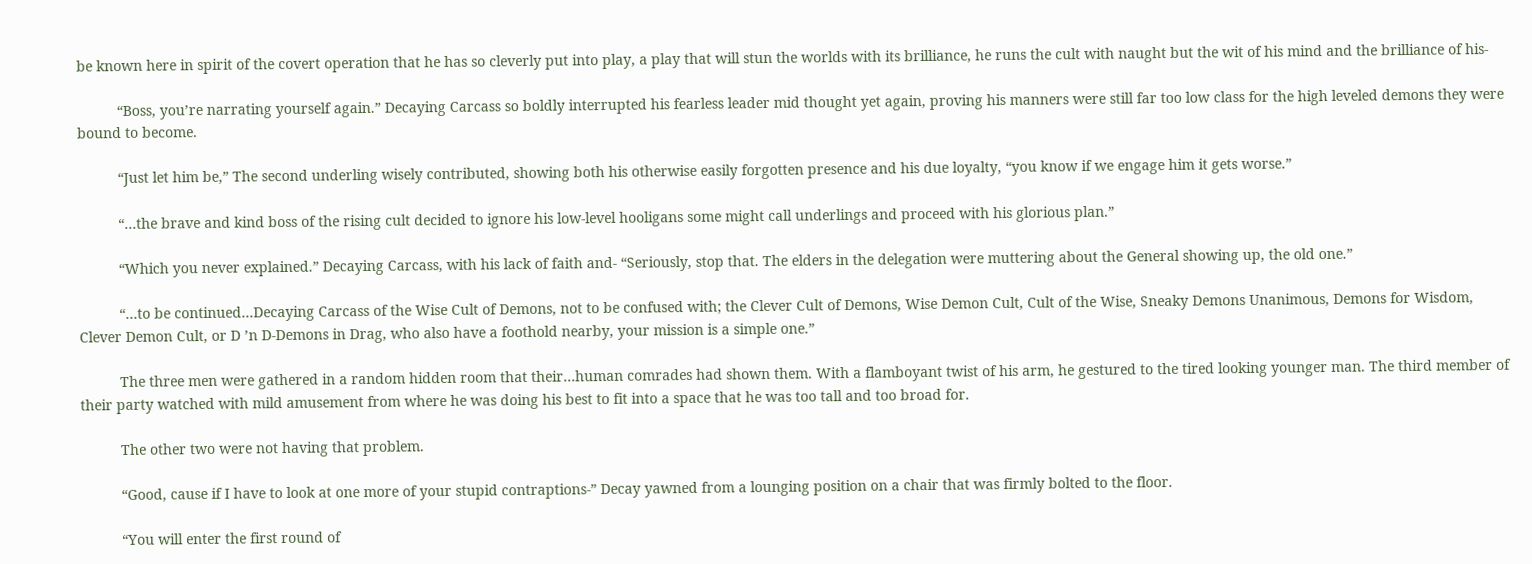be known here in spirit of the covert operation that he has so cleverly put into play, a play that will stun the worlds with its brilliance, he runs the cult with naught but the wit of his mind and the brilliance of his-

          “Boss, you’re narrating yourself again.” Decaying Carcass so boldly interrupted his fearless leader mid thought yet again, proving his manners were still far too low class for the high leveled demons they were bound to become.

          “Just let him be,” The second underling wisely contributed, showing both his otherwise easily forgotten presence and his due loyalty, “you know if we engage him it gets worse.”

          “…the brave and kind boss of the rising cult decided to ignore his low-level hooligans some might call underlings and proceed with his glorious plan.”

          “Which you never explained.” Decaying Carcass, with his lack of faith and- “Seriously, stop that. The elders in the delegation were muttering about the General showing up, the old one.”

          “…to be continued…Decaying Carcass of the Wise Cult of Demons, not to be confused with; the Clever Cult of Demons, Wise Demon Cult, Cult of the Wise, Sneaky Demons Unanimous, Demons for Wisdom, Clever Demon Cult, or D ’n D-Demons in Drag, who also have a foothold nearby, your mission is a simple one.”

          The three men were gathered in a random hidden room that their…human comrades had shown them. With a flamboyant twist of his arm, he gestured to the tired looking younger man. The third member of their party watched with mild amusement from where he was doing his best to fit into a space that he was too tall and too broad for.

          The other two were not having that problem.

          “Good, cause if I have to look at one more of your stupid contraptions-” Decay yawned from a lounging position on a chair that was firmly bolted to the floor.

          “You will enter the first round of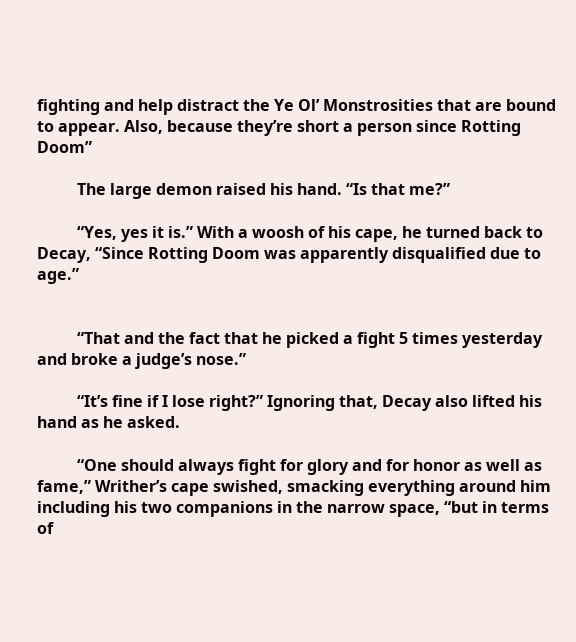fighting and help distract the Ye Ol’ Monstrosities that are bound to appear. Also, because they’re short a person since Rotting Doom”

          The large demon raised his hand. “Is that me?”

          “Yes, yes it is.” With a woosh of his cape, he turned back to Decay, “Since Rotting Doom was apparently disqualified due to age.”


          “That and the fact that he picked a fight 5 times yesterday and broke a judge’s nose.”

          “It’s fine if I lose right?” Ignoring that, Decay also lifted his hand as he asked.

          “One should always fight for glory and for honor as well as fame,” Writher’s cape swished, smacking everything around him including his two companions in the narrow space, “but in terms of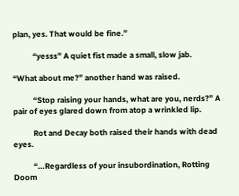plan, yes. That would be fine.”

          “yesss” A quiet fist made a small, slow jab.

“What about me?” another hand was raised.

          “Stop raising your hands, what are you, nerds?” A pair of eyes glared down from atop a wrinkled lip.

          Rot and Decay both raised their hands with dead eyes.

          “…Regardless of your insubordination, Rotting Doom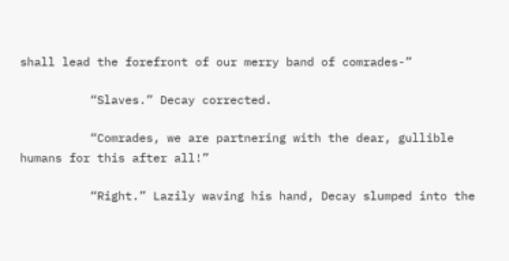shall lead the forefront of our merry band of comrades-”

          “Slaves.” Decay corrected.

          “Comrades, we are partnering with the dear, gullible humans for this after all!”

          “Right.” Lazily waving his hand, Decay slumped into the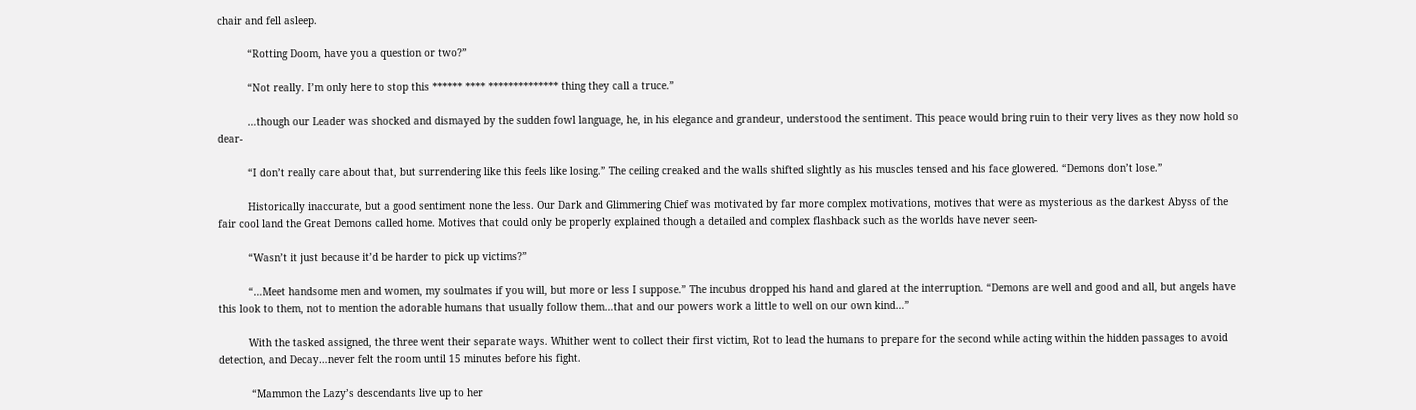chair and fell asleep.

          “Rotting Doom, have you a question or two?”

          “Not really. I’m only here to stop this ****** **** ************** thing they call a truce.”

          …though our Leader was shocked and dismayed by the sudden fowl language, he, in his elegance and grandeur, understood the sentiment. This peace would bring ruin to their very lives as they now hold so dear-

          “I don’t really care about that, but surrendering like this feels like losing.” The ceiling creaked and the walls shifted slightly as his muscles tensed and his face glowered. “Demons don’t lose.”

          Historically inaccurate, but a good sentiment none the less. Our Dark and Glimmering Chief was motivated by far more complex motivations, motives that were as mysterious as the darkest Abyss of the fair cool land the Great Demons called home. Motives that could only be properly explained though a detailed and complex flashback such as the worlds have never seen-

          “Wasn’t it just because it’d be harder to pick up victims?”

          “…Meet handsome men and women, my soulmates if you will, but more or less I suppose.” The incubus dropped his hand and glared at the interruption. “Demons are well and good and all, but angels have this look to them, not to mention the adorable humans that usually follow them…that and our powers work a little to well on our own kind…”

          With the tasked assigned, the three went their separate ways. Whither went to collect their first victim, Rot to lead the humans to prepare for the second while acting within the hidden passages to avoid detection, and Decay…never felt the room until 15 minutes before his fight.

           “Mammon the Lazy’s descendants live up to her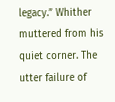legacy.” Whither muttered from his quiet corner. The utter failure of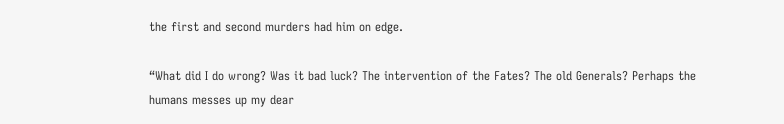the first and second murders had him on edge.

“What did I do wrong? Was it bad luck? The intervention of the Fates? The old Generals? Perhaps the humans messes up my dear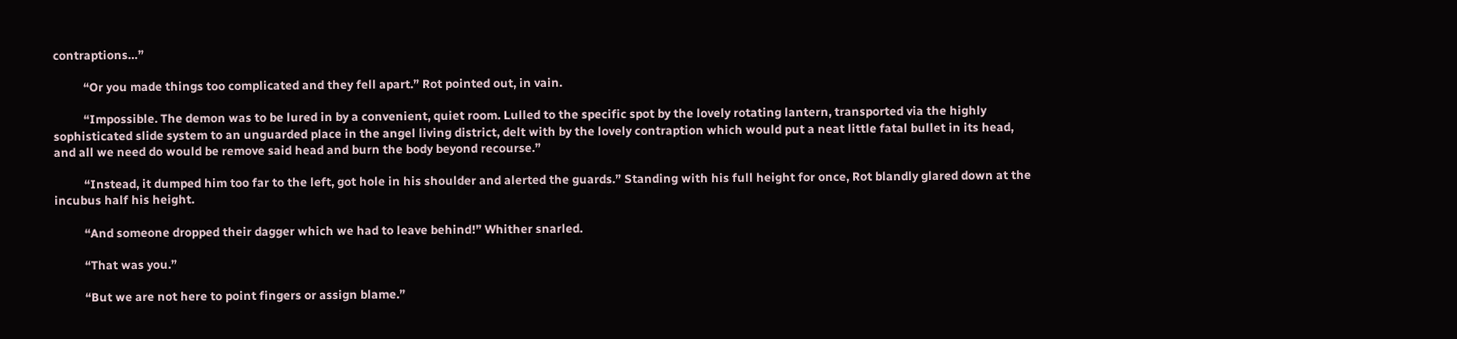contraptions…”

          “Or you made things too complicated and they fell apart.” Rot pointed out, in vain.

          “Impossible. The demon was to be lured in by a convenient, quiet room. Lulled to the specific spot by the lovely rotating lantern, transported via the highly sophisticated slide system to an unguarded place in the angel living district, delt with by the lovely contraption which would put a neat little fatal bullet in its head, and all we need do would be remove said head and burn the body beyond recourse.”

          “Instead, it dumped him too far to the left, got hole in his shoulder and alerted the guards.” Standing with his full height for once, Rot blandly glared down at the incubus half his height.

          “And someone dropped their dagger which we had to leave behind!” Whither snarled.

          “That was you.”

          “But we are not here to point fingers or assign blame.”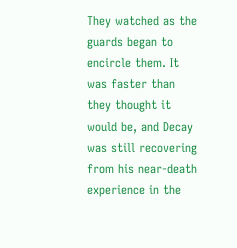They watched as the guards began to encircle them. It was faster than they thought it would be, and Decay was still recovering from his near-death experience in the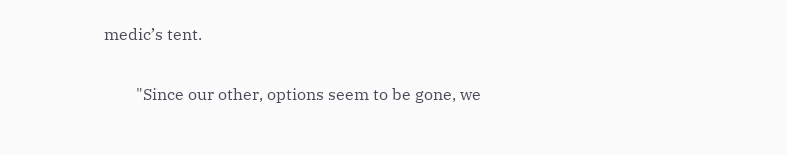medic’s tent.

        "Since our other, options seem to be gone, we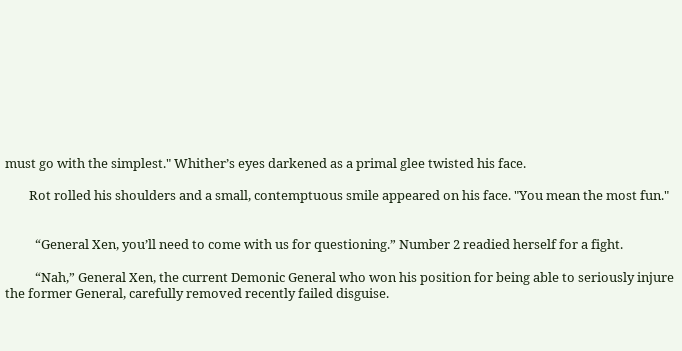must go with the simplest." Whither’s eyes darkened as a primal glee twisted his face.

        Rot rolled his shoulders and a small, contemptuous smile appeared on his face. "You mean the most fun."


          “General Xen, you’ll need to come with us for questioning.” Number 2 readied herself for a fight.

          “Nah,” General Xen, the current Demonic General who won his position for being able to seriously injure the former General, carefully removed recently failed disguise.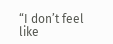“I don’t feel like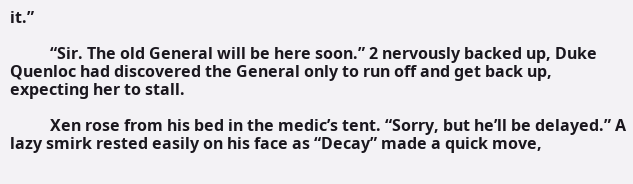it.”

          “Sir. The old General will be here soon.” 2 nervously backed up, Duke Quenloc had discovered the General only to run off and get back up, expecting her to stall.

          Xen rose from his bed in the medic’s tent. “Sorry, but he’ll be delayed.” A lazy smirk rested easily on his face as “Decay” made a quick move,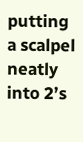putting a scalpel neatly into 2’s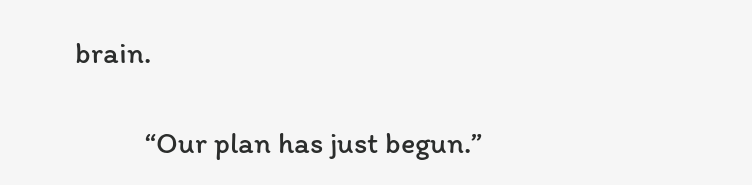brain.

          “Our plan has just begun.”